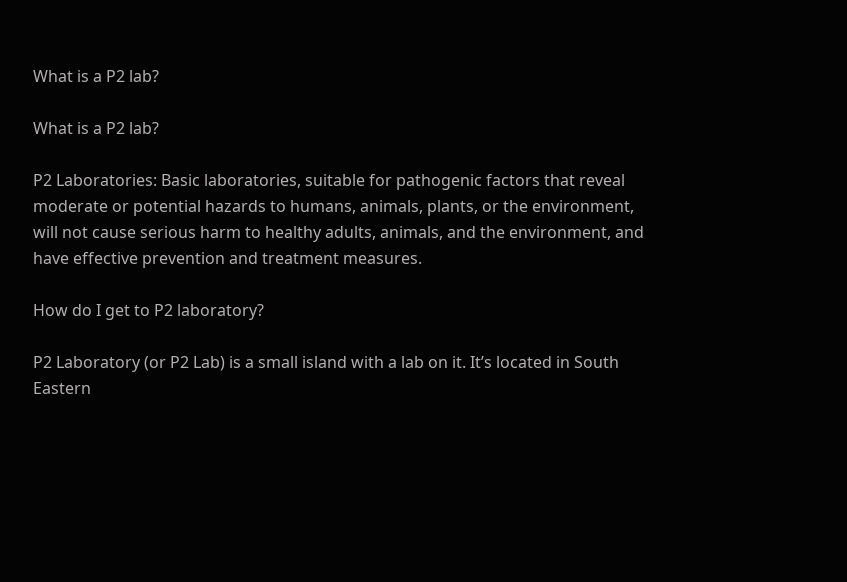What is a P2 lab?

What is a P2 lab?

P2 Laboratories: Basic laboratories, suitable for pathogenic factors that reveal moderate or potential hazards to humans, animals, plants, or the environment, will not cause serious harm to healthy adults, animals, and the environment, and have effective prevention and treatment measures.

How do I get to P2 laboratory?

P2 Laboratory (or P2 Lab) is a small island with a lab on it. It’s located in South Eastern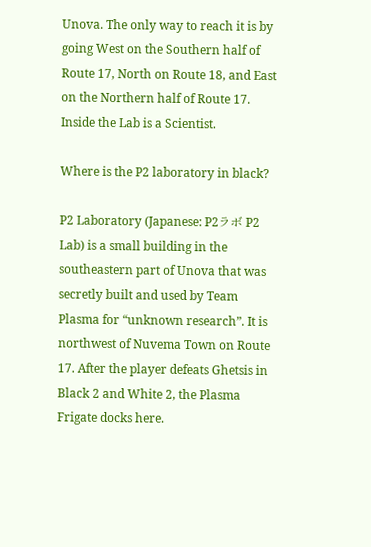Unova. The only way to reach it is by going West on the Southern half of Route 17, North on Route 18, and East on the Northern half of Route 17. Inside the Lab is a Scientist.

Where is the P2 laboratory in black?

P2 Laboratory (Japanese: P2ラボ P2 Lab) is a small building in the southeastern part of Unova that was secretly built and used by Team Plasma for “unknown research”. It is northwest of Nuvema Town on Route 17. After the player defeats Ghetsis in Black 2 and White 2, the Plasma Frigate docks here.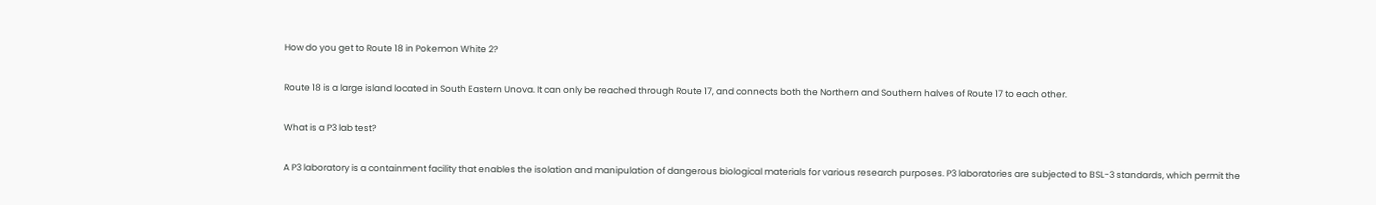How do you get to Route 18 in Pokemon White 2?

Route 18 is a large island located in South Eastern Unova. It can only be reached through Route 17, and connects both the Northern and Southern halves of Route 17 to each other.

What is a P3 lab test?

A P3 laboratory is a containment facility that enables the isolation and manipulation of dangerous biological materials for various research purposes. P3 laboratories are subjected to BSL-3 standards, which permit the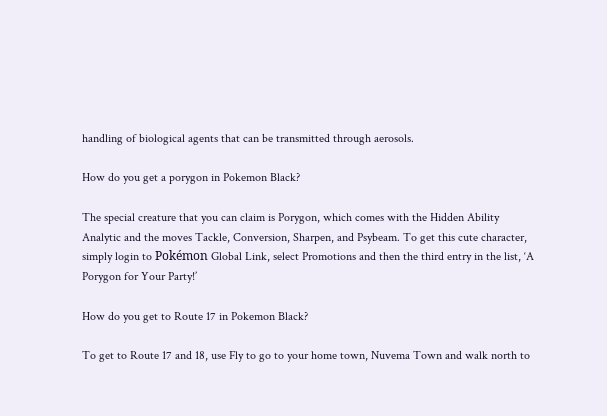handling of biological agents that can be transmitted through aerosols.

How do you get a porygon in Pokemon Black?

The special creature that you can claim is Porygon, which comes with the Hidden Ability Analytic and the moves Tackle, Conversion, Sharpen, and Psybeam. To get this cute character, simply login to Pokémon Global Link, select Promotions and then the third entry in the list, ‘A Porygon for Your Party!’

How do you get to Route 17 in Pokemon Black?

To get to Route 17 and 18, use Fly to go to your home town, Nuvema Town and walk north to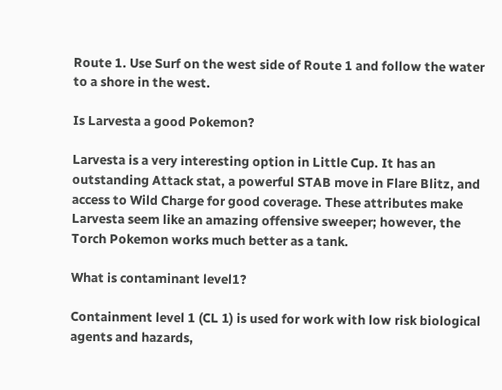Route 1. Use Surf on the west side of Route 1 and follow the water to a shore in the west.

Is Larvesta a good Pokemon?

Larvesta is a very interesting option in Little Cup. It has an outstanding Attack stat, a powerful STAB move in Flare Blitz, and access to Wild Charge for good coverage. These attributes make Larvesta seem like an amazing offensive sweeper; however, the Torch Pokemon works much better as a tank.

What is contaminant level1?

Containment level 1 (CL 1) is used for work with low risk biological agents and hazards,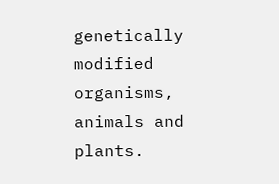genetically modified organisms, animals and plants.